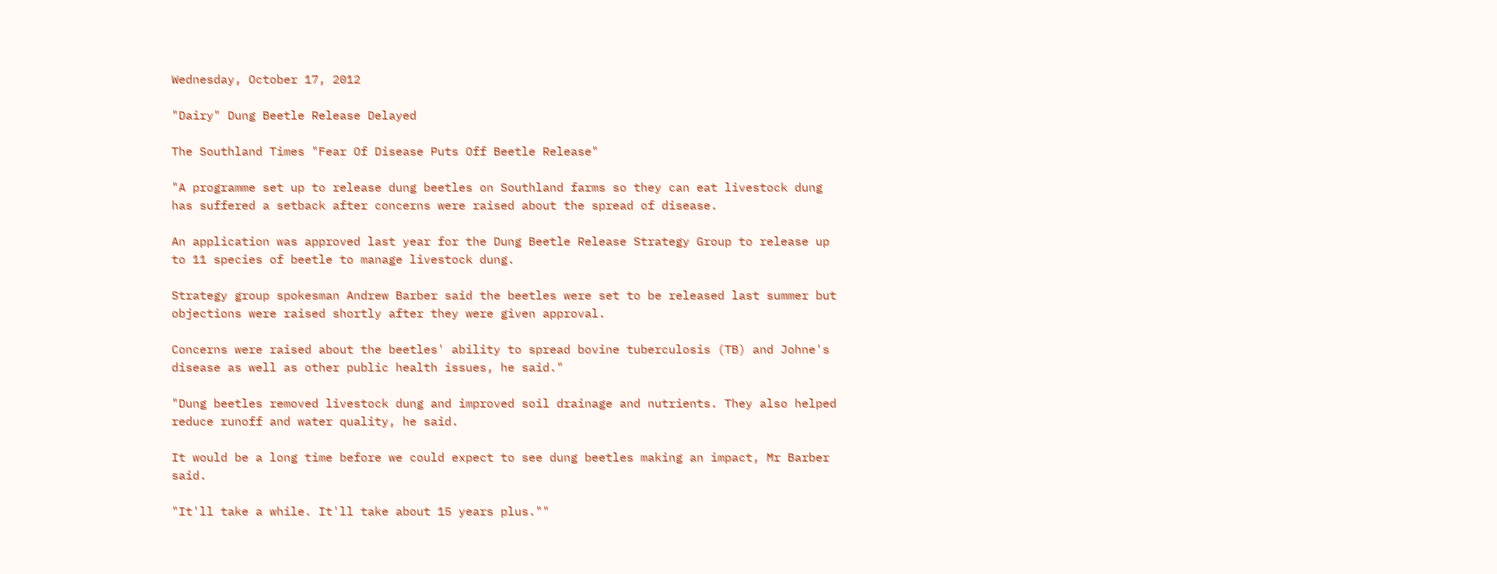Wednesday, October 17, 2012

"Dairy" Dung Beetle Release Delayed

The Southland Times "Fear Of Disease Puts Off Beetle Release"

"A programme set up to release dung beetles on Southland farms so they can eat livestock dung has suffered a setback after concerns were raised about the spread of disease.

An application was approved last year for the Dung Beetle Release Strategy Group to release up to 11 species of beetle to manage livestock dung.

Strategy group spokesman Andrew Barber said the beetles were set to be released last summer but objections were raised shortly after they were given approval.

Concerns were raised about the beetles' ability to spread bovine tuberculosis (TB) and Johne's disease as well as other public health issues, he said."

"Dung beetles removed livestock dung and improved soil drainage and nutrients. They also helped reduce runoff and water quality, he said.

It would be a long time before we could expect to see dung beetles making an impact, Mr Barber said.

"It'll take a while. It'll take about 15 years plus.""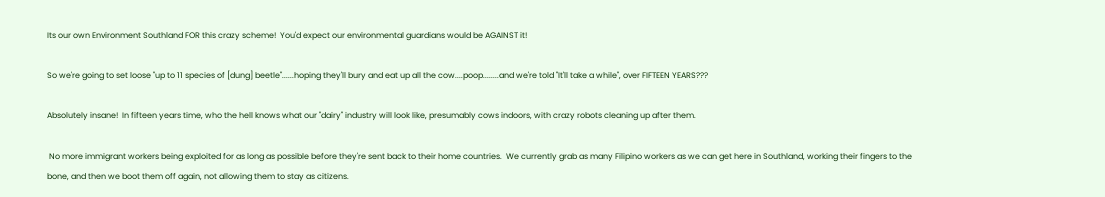Its our own Environment Southland FOR this crazy scheme!  You'd expect our environmental guardians would be AGAINST it!

So we're going to set loose "up to 11 species of [dung] beetle"......hoping they'll bury and eat up all the cow....poop........and we're told "It'll take a while", over FIFTEEN YEARS???

Absolutely insane!  In fifteen years time, who the hell knows what our "dairy" industry will look like, presumably cows indoors, with crazy robots cleaning up after them.

 No more immigrant workers being exploited for as long as possible before they're sent back to their home countries.  We currently grab as many Filipino workers as we can get here in Southland, working their fingers to the bone, and then we boot them off again, not allowing them to stay as citizens.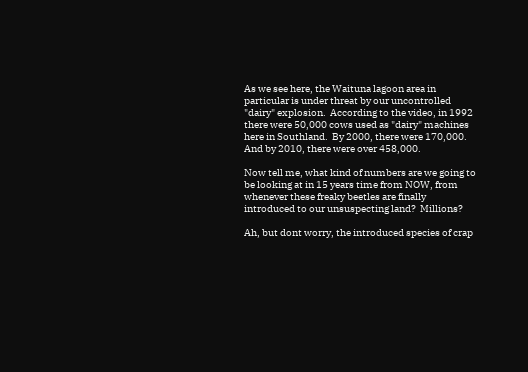As we see here, the Waituna lagoon area in particular is under threat by our uncontrolled "dairy" explosion.  According to the video, in 1992 there were 50,000 cows used as "dairy" machines here in Southland.  By 2000, there were 170,000.  And by 2010, there were over 458,000.

Now tell me, what kind of numbers are we going to be looking at in 15 years time from NOW, from whenever these freaky beetles are finally introduced to our unsuspecting land?  Millions?

Ah, but dont worry, the introduced species of crap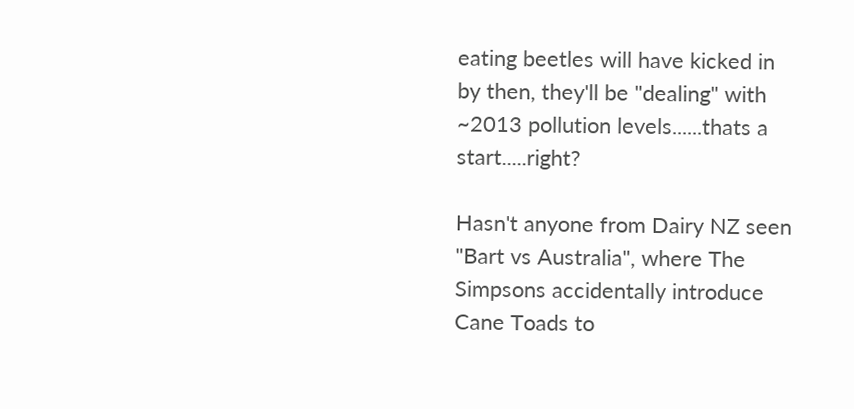eating beetles will have kicked in by then, they'll be "dealing" with ~2013 pollution levels......thats a start.....right?

Hasn't anyone from Dairy NZ seen "Bart vs Australia", where The Simpsons accidentally introduce Cane Toads to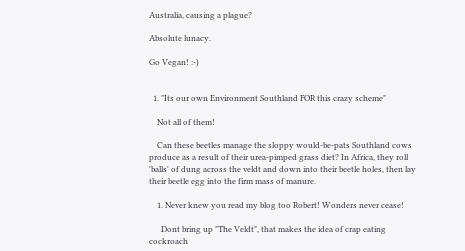Australia, causing a plague?

Absolute lunacy.

Go Vegan! :-)


  1. "Its our own Environment Southland FOR this crazy scheme"

    Not all of them!

    Can these beetles manage the sloppy would-be-pats Southland cows produce as a result of their urea-pimped grass diet? In Africa, they roll 'balls' of dung across the veldt and down into their beetle holes, then lay their beetle egg into the firm mass of manure.

    1. Never knew you read my blog too Robert! Wonders never cease!

      Dont bring up "The Veldt", that makes the idea of crap eating cockroach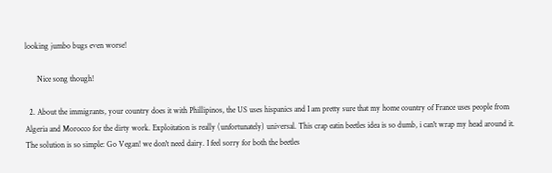looking jumbo bugs even worse!

      Nice song though!

  2. About the immigrants, your country does it with Phillipinos, the US uses hispanics and I am pretty sure that my home country of France uses people from Algeria and Morocco for the dirty work. Exploitation is really (unfortunately) universal. This crap eatin beetles idea is so dumb, i can't wrap my head around it. The solution is so simple: Go Vegan! we don't need dairy. I feel sorry for both the beetles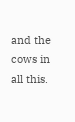and the cows in all this.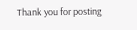Thank you for posting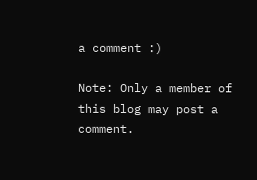a comment :)

Note: Only a member of this blog may post a comment.